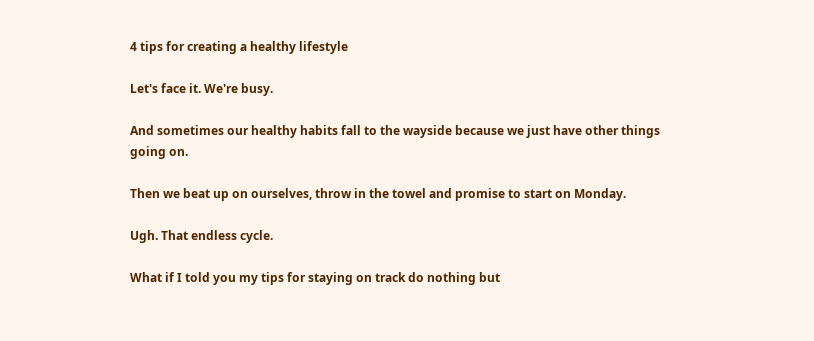4 tips for creating a healthy lifestyle

Let's face it. We're busy.

And sometimes our healthy habits fall to the wayside because we just have other things going on.

Then we beat up on ourselves, throw in the towel and promise to start on Monday.

Ugh. That endless cycle.

What if I told you my tips for staying on track do nothing but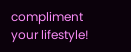compliment your lifestyle!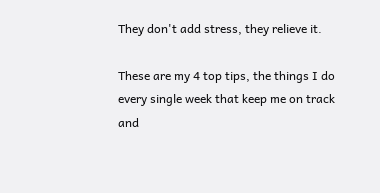They don't add stress, they relieve it.

These are my 4 top tips, the things I do every single week that keep me on track and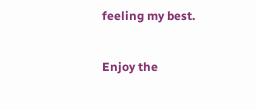feeling my best.

Enjoy the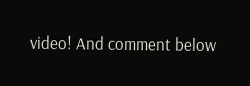video! And comment below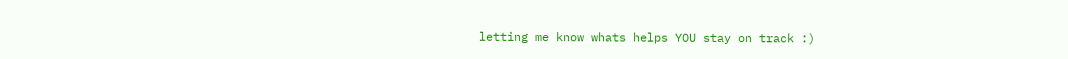letting me know whats helps YOU stay on track :)